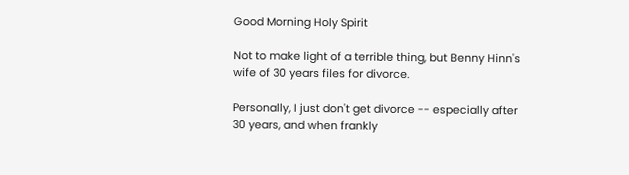Good Morning Holy Spirit

Not to make light of a terrible thing, but Benny Hinn's wife of 30 years files for divorce.

Personally, I just don't get divorce -- especially after 30 years, and when frankly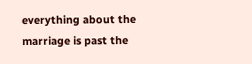everything about the marriage is past the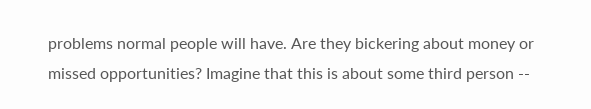problems normal people will have. Are they bickering about money or missed opportunities? Imagine that this is about some third person --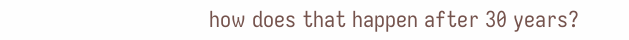how does that happen after 30 years?